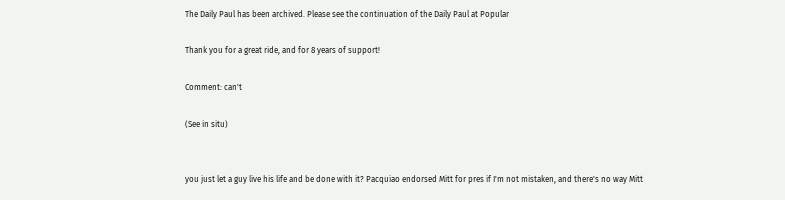The Daily Paul has been archived. Please see the continuation of the Daily Paul at Popular

Thank you for a great ride, and for 8 years of support!

Comment: can't

(See in situ)


you just let a guy live his life and be done with it? Pacquiao endorsed Mitt for pres if I'm not mistaken, and there's no way Mitt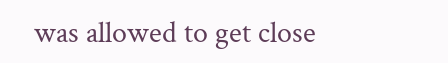was allowed to get close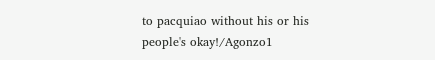to pacquiao without his or his people's okay!/Agonzo1